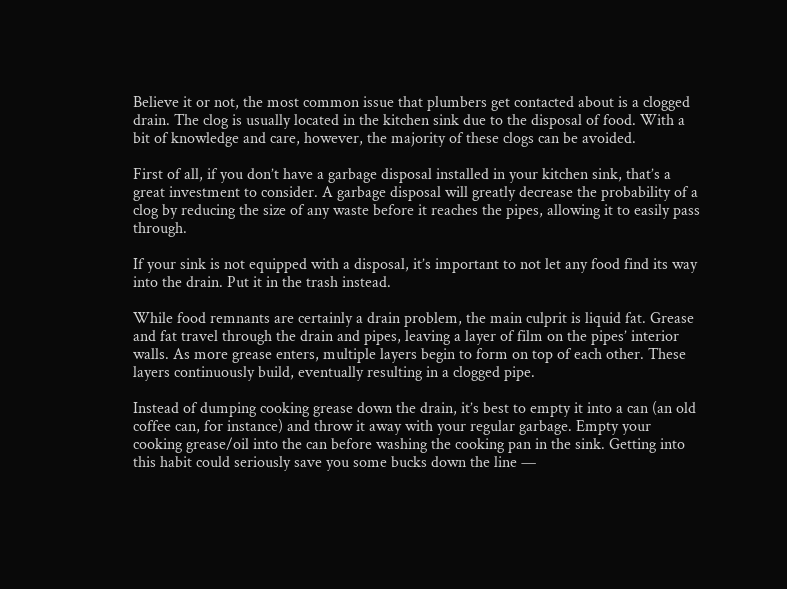Believe it or not, the most common issue that plumbers get contacted about is a clogged drain. The clog is usually located in the kitchen sink due to the disposal of food. With a bit of knowledge and care, however, the majority of these clogs can be avoided.

First of all, if you don’t have a garbage disposal installed in your kitchen sink, that’s a great investment to consider. A garbage disposal will greatly decrease the probability of a clog by reducing the size of any waste before it reaches the pipes, allowing it to easily pass through.

If your sink is not equipped with a disposal, it’s important to not let any food find its way into the drain. Put it in the trash instead.

While food remnants are certainly a drain problem, the main culprit is liquid fat. Grease and fat travel through the drain and pipes, leaving a layer of film on the pipes’ interior walls. As more grease enters, multiple layers begin to form on top of each other. These layers continuously build, eventually resulting in a clogged pipe.

Instead of dumping cooking grease down the drain, it’s best to empty it into a can (an old coffee can, for instance) and throw it away with your regular garbage. Empty your cooking grease/oil into the can before washing the cooking pan in the sink. Getting into this habit could seriously save you some bucks down the line —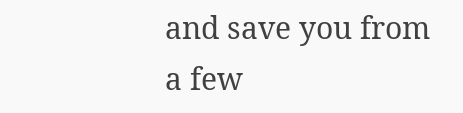and save you from a few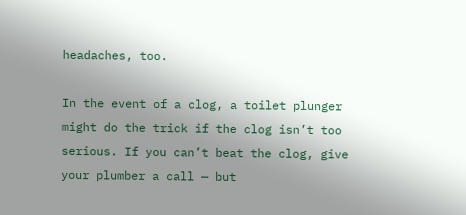headaches, too.

In the event of a clog, a toilet plunger might do the trick if the clog isn’t too serious. If you can’t beat the clog, give your plumber a call — but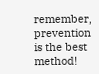remember, prevention is the best method!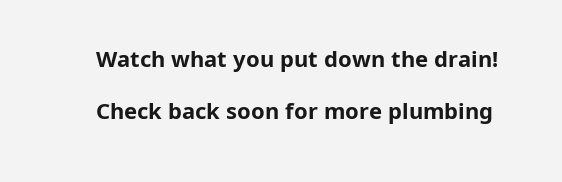Watch what you put down the drain!

Check back soon for more plumbing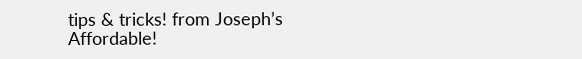tips & tricks! from Joseph’s Affordable!